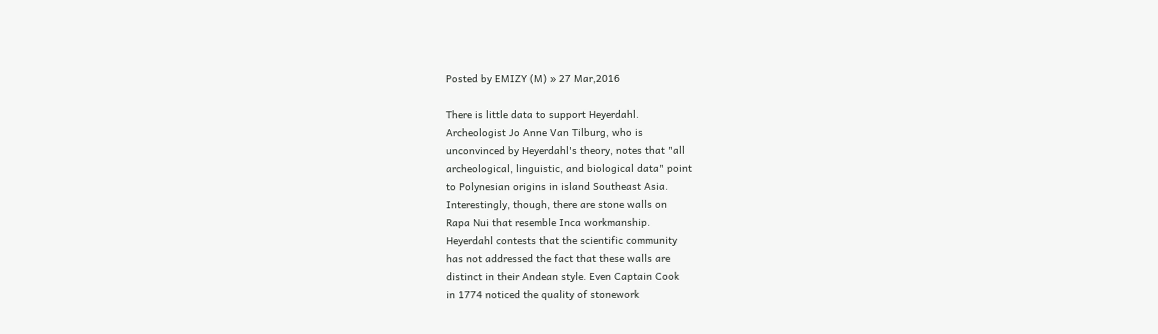Posted by EMIZY (M) » 27 Mar,2016

There is little data to support Heyerdahl.
Archeologist Jo Anne Van Tilburg, who is
unconvinced by Heyerdahl's theory, notes that "all
archeological, linguistic, and biological data" point
to Polynesian origins in island Southeast Asia.
Interestingly, though, there are stone walls on
Rapa Nui that resemble Inca workmanship.
Heyerdahl contests that the scientific community
has not addressed the fact that these walls are
distinct in their Andean style. Even Captain Cook
in 1774 noticed the quality of stonework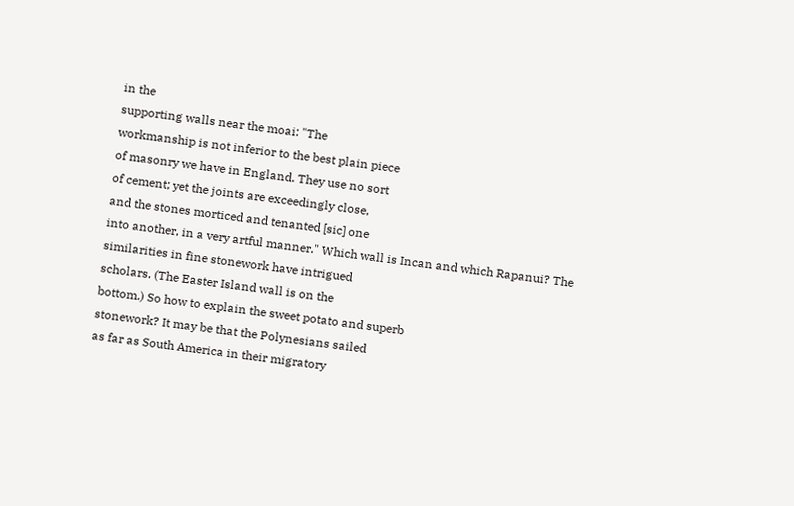in the
supporting walls near the moai: "The
workmanship is not inferior to the best plain piece
of masonry we have in England. They use no sort
of cement; yet the joints are exceedingly close,
and the stones morticed and tenanted [sic] one
into another, in a very artful manner." Which wall is Incan and which Rapanui? The
similarities in fine stonework have intrigued
scholars. (The Easter Island wall is on the
bottom.) So how to explain the sweet potato and superb
stonework? It may be that the Polynesians sailed
as far as South America in their migratory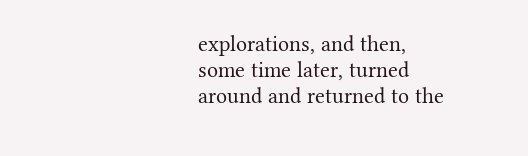explorations, and then, some time later, turned
around and returned to the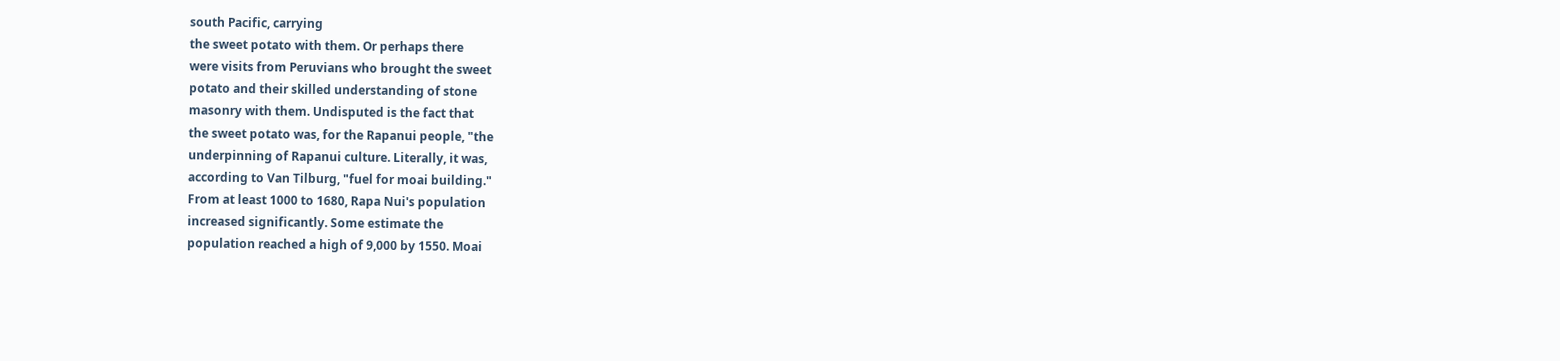south Pacific, carrying
the sweet potato with them. Or perhaps there
were visits from Peruvians who brought the sweet
potato and their skilled understanding of stone
masonry with them. Undisputed is the fact that
the sweet potato was, for the Rapanui people, "the
underpinning of Rapanui culture. Literally, it was,
according to Van Tilburg, "fuel for moai building."
From at least 1000 to 1680, Rapa Nui's population
increased significantly. Some estimate the
population reached a high of 9,000 by 1550. Moai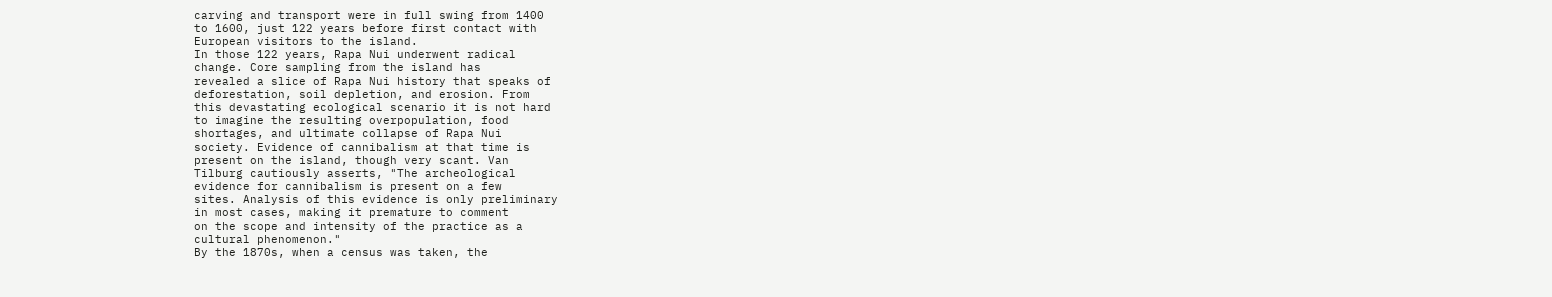carving and transport were in full swing from 1400
to 1600, just 122 years before first contact with
European visitors to the island.
In those 122 years, Rapa Nui underwent radical
change. Core sampling from the island has
revealed a slice of Rapa Nui history that speaks of
deforestation, soil depletion, and erosion. From
this devastating ecological scenario it is not hard
to imagine the resulting overpopulation, food
shortages, and ultimate collapse of Rapa Nui
society. Evidence of cannibalism at that time is
present on the island, though very scant. Van
Tilburg cautiously asserts, "The archeological
evidence for cannibalism is present on a few
sites. Analysis of this evidence is only preliminary
in most cases, making it premature to comment
on the scope and intensity of the practice as a
cultural phenomenon."
By the 1870s, when a census was taken, the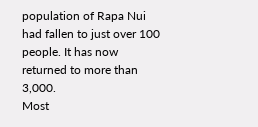population of Rapa Nui had fallen to just over 100
people. It has now returned to more than 3,000.
Most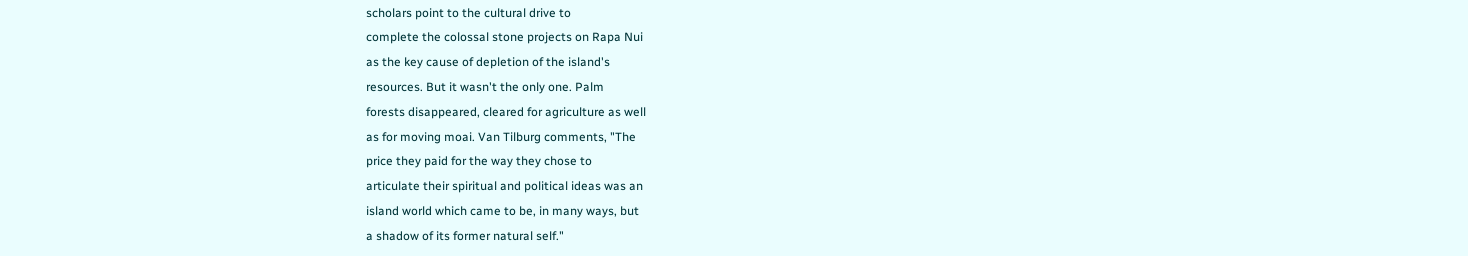scholars point to the cultural drive to
complete the colossal stone projects on Rapa Nui
as the key cause of depletion of the island's
resources. But it wasn't the only one. Palm
forests disappeared, cleared for agriculture as well
as for moving moai. Van Tilburg comments, "The
price they paid for the way they chose to
articulate their spiritual and political ideas was an
island world which came to be, in many ways, but
a shadow of its former natural self."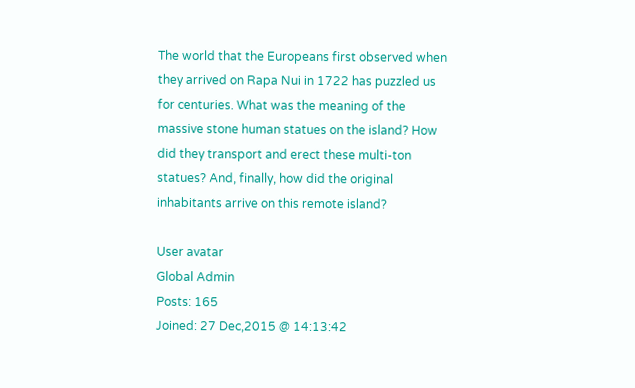The world that the Europeans first observed when
they arrived on Rapa Nui in 1722 has puzzled us
for centuries. What was the meaning of the
massive stone human statues on the island? How
did they transport and erect these multi-ton
statues? And, finally, how did the original
inhabitants arrive on this remote island?

User avatar
Global Admin
Posts: 165
Joined: 27 Dec,2015 @ 14:13:42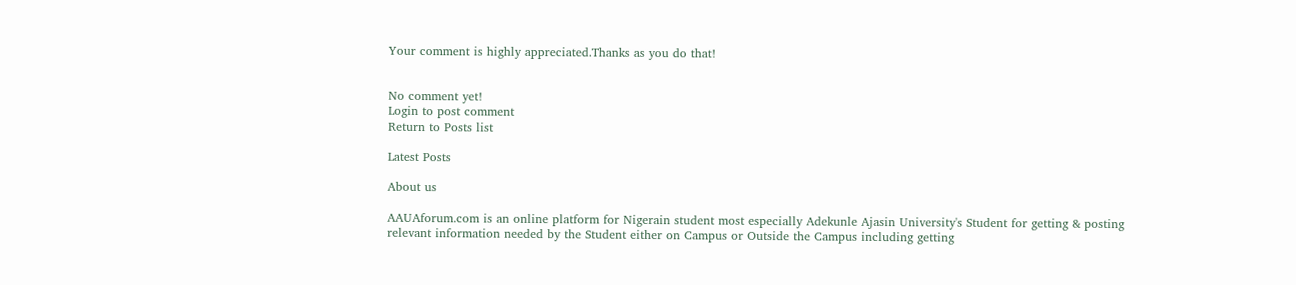Your comment is highly appreciated.Thanks as you do that!


No comment yet!
Login to post comment
Return to Posts list

Latest Posts

About us

AAUAforum.com is an online platform for Nigerain student most especially Adekunle Ajasin University's Student for getting & posting relevant information needed by the Student either on Campus or Outside the Campus including getting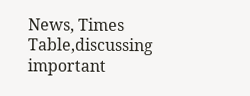News, Times Table,discussing important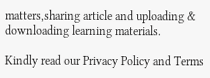matters,sharing article and uploading & downloading learning materials.

Kindly read our Privacy Policy and Terms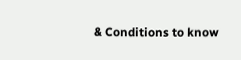& Conditions to know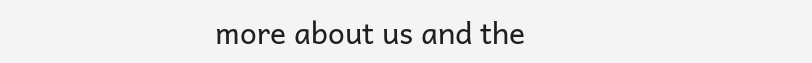more about us and the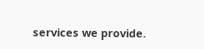services we provide.